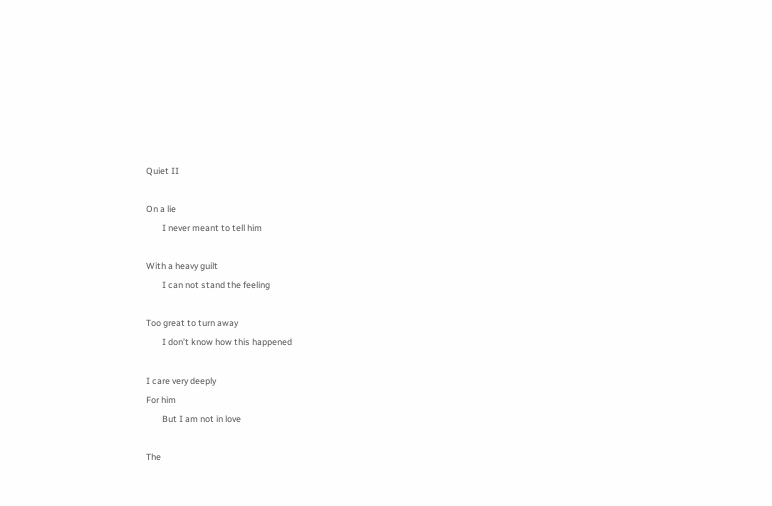Quiet II

On a lie
        I never meant to tell him

With a heavy guilt
        I can not stand the feeling

Too great to turn away
        I don’t know how this happened

I care very deeply
For him
        But I am not in love

The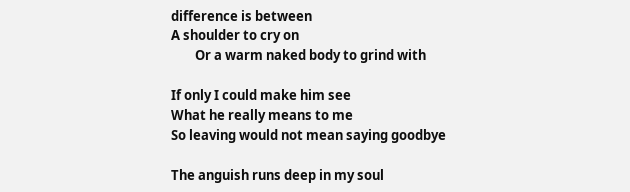difference is between
A shoulder to cry on
        Or a warm naked body to grind with

If only I could make him see
What he really means to me
So leaving would not mean saying goodbye

The anguish runs deep in my soul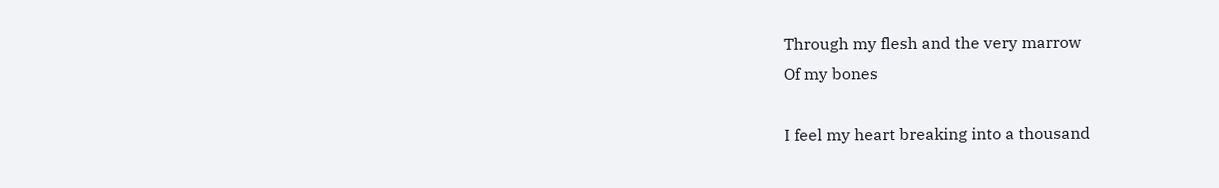Through my flesh and the very marrow
Of my bones

I feel my heart breaking into a thousand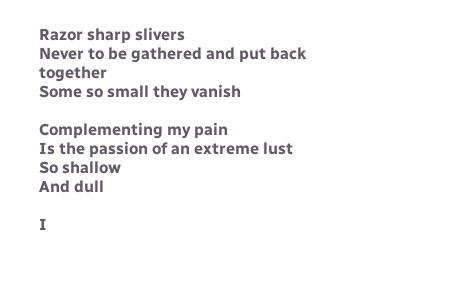Razor sharp slivers
Never to be gathered and put back together
Some so small they vanish

Complementing my pain
Is the passion of an extreme lust
So shallow
And dull

I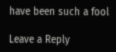have been such a fool

Leave a Reply